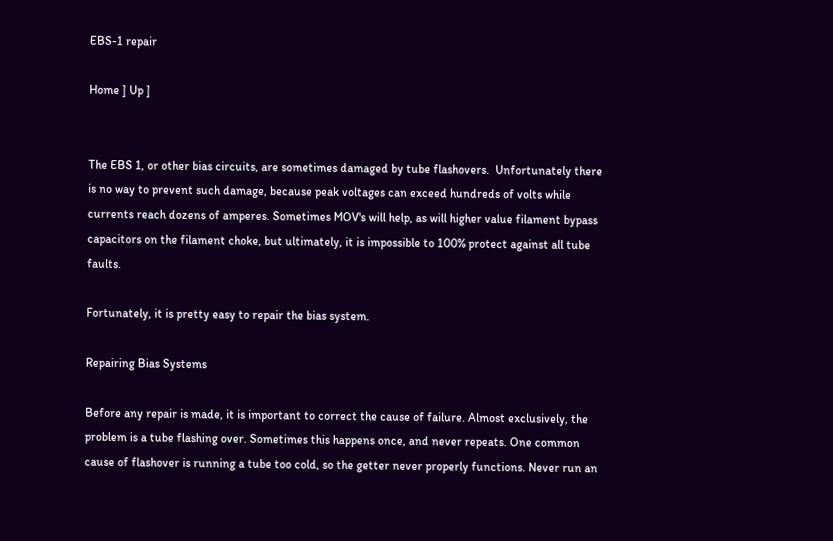EBS-1 repair

Home ] Up ]


The EBS 1, or other bias circuits, are sometimes damaged by tube flashovers.  Unfortunately there is no way to prevent such damage, because peak voltages can exceed hundreds of volts while currents reach dozens of amperes. Sometimes MOV's will help, as will higher value filament bypass capacitors on the filament choke, but ultimately, it is impossible to 100% protect against all tube faults.

Fortunately, it is pretty easy to repair the bias system.

Repairing Bias Systems

Before any repair is made, it is important to correct the cause of failure. Almost exclusively, the problem is a tube flashing over. Sometimes this happens once, and never repeats. One common cause of flashover is running a tube too cold, so the getter never properly functions. Never run an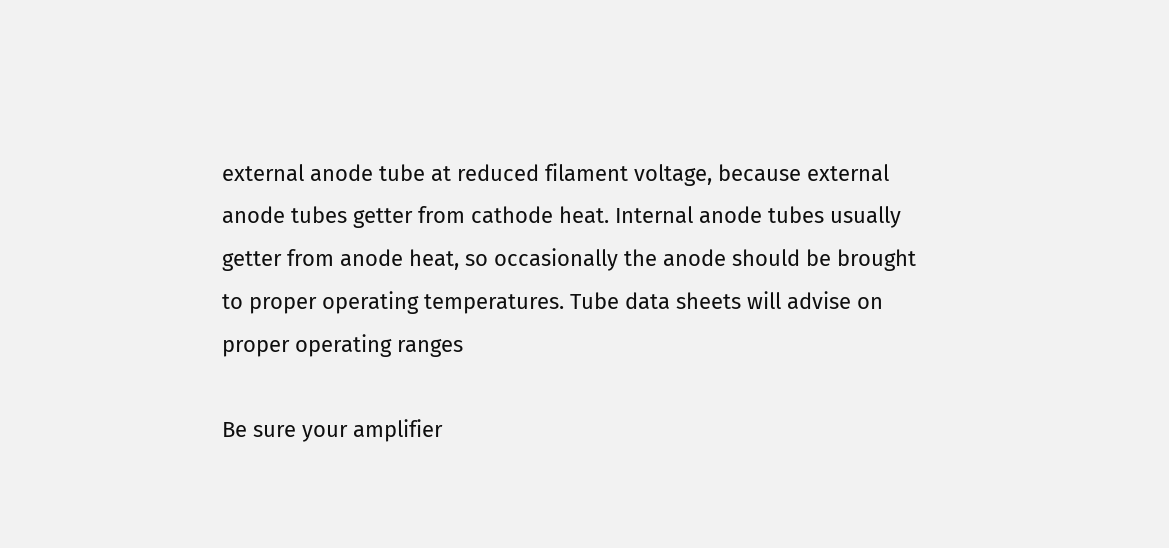external anode tube at reduced filament voltage, because external anode tubes getter from cathode heat. Internal anode tubes usually getter from anode heat, so occasionally the anode should be brought to proper operating temperatures. Tube data sheets will advise on proper operating ranges

Be sure your amplifier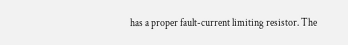has a proper fault-current limiting resistor. The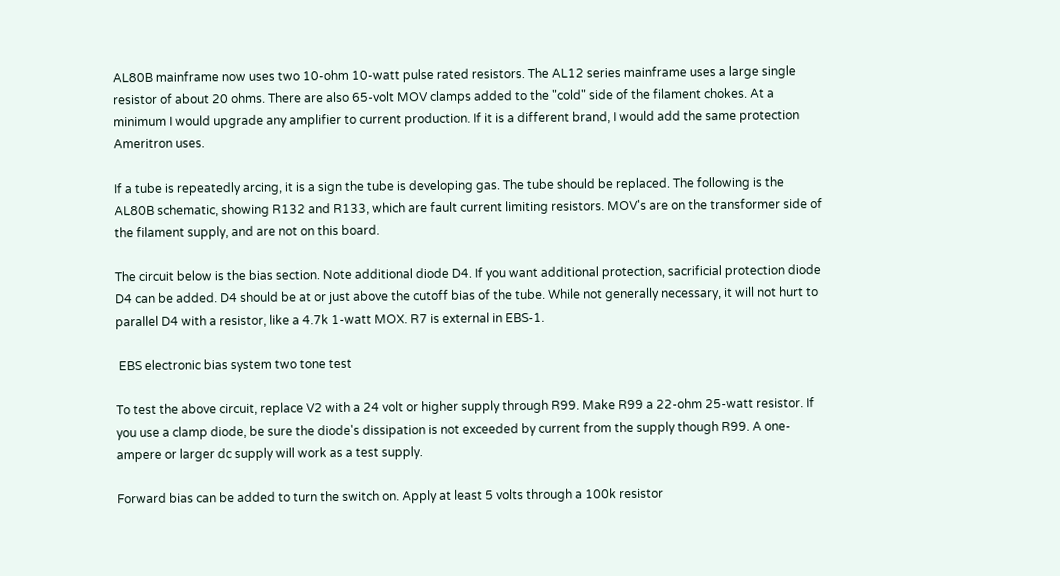AL80B mainframe now uses two 10-ohm 10-watt pulse rated resistors. The AL12 series mainframe uses a large single resistor of about 20 ohms. There are also 65-volt MOV clamps added to the "cold" side of the filament chokes. At a minimum I would upgrade any amplifier to current production. If it is a different brand, I would add the same protection Ameritron uses.

If a tube is repeatedly arcing, it is a sign the tube is developing gas. The tube should be replaced. The following is the AL80B schematic, showing R132 and R133, which are fault current limiting resistors. MOV's are on the transformer side of the filament supply, and are not on this board.

The circuit below is the bias section. Note additional diode D4. If you want additional protection, sacrificial protection diode D4 can be added. D4 should be at or just above the cutoff bias of the tube. While not generally necessary, it will not hurt to parallel D4 with a resistor, like a 4.7k 1-watt MOX. R7 is external in EBS-1.

 EBS electronic bias system two tone test

To test the above circuit, replace V2 with a 24 volt or higher supply through R99. Make R99 a 22-ohm 25-watt resistor. If you use a clamp diode, be sure the diode's dissipation is not exceeded by current from the supply though R99. A one-ampere or larger dc supply will work as a test supply.

Forward bias can be added to turn the switch on. Apply at least 5 volts through a 100k resistor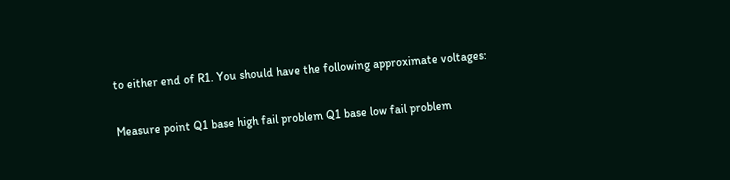to either end of R1. You should have the following approximate voltages:

Measure point Q1 base high fail problem Q1 base low fail problem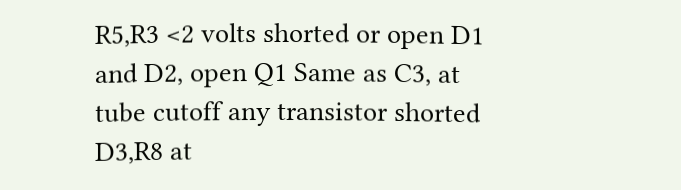R5,R3 <2 volts shorted or open D1 and D2, open Q1 Same as C3, at tube cutoff any transistor shorted
D3,R8 at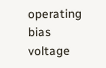operating bias voltage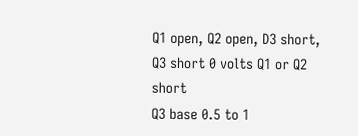Q1 open, Q2 open, D3 short, Q3 short 0 volts Q1 or Q2 short
Q3 base 0.5 to 1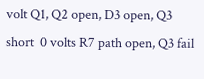volt Q1, Q2 open, D3 open, Q3 short  0 volts R7 path open, Q3 fail